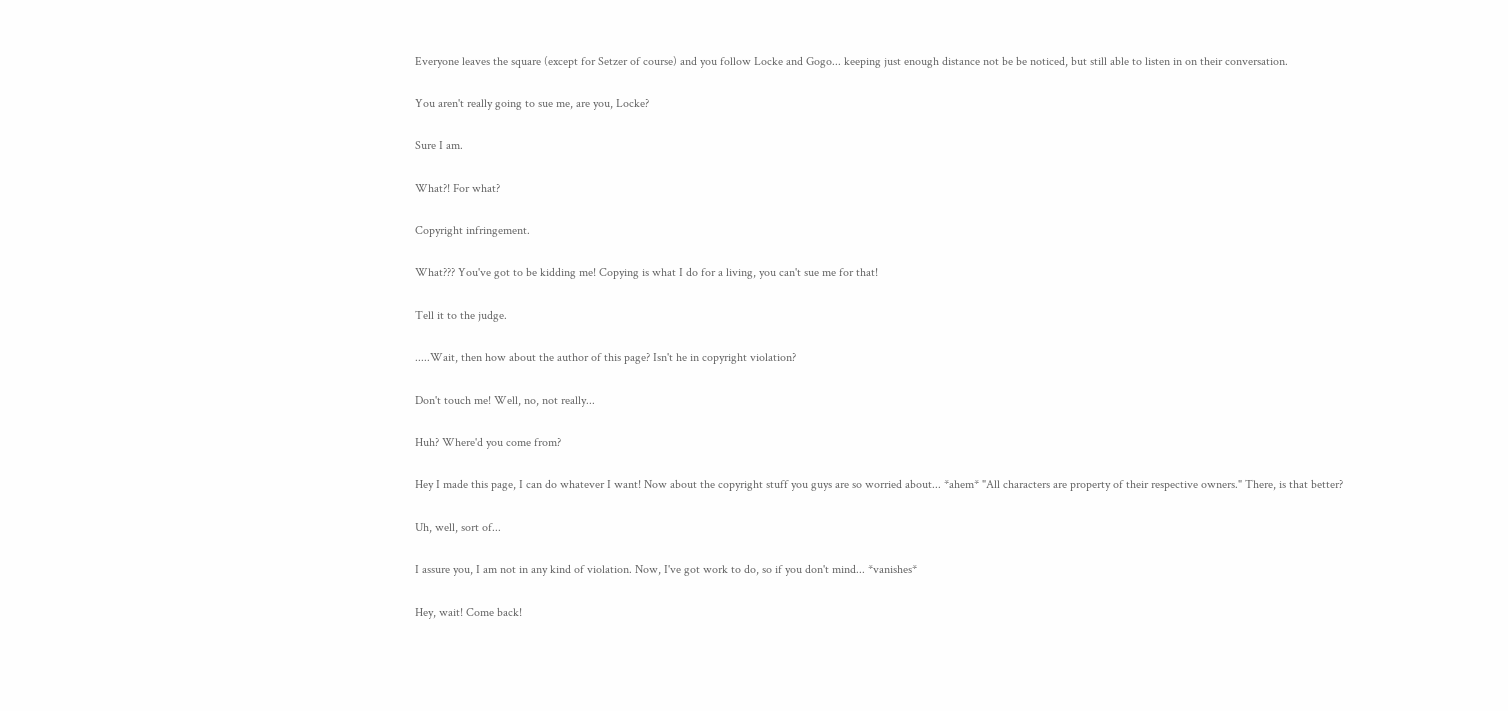Everyone leaves the square (except for Setzer of course) and you follow Locke and Gogo... keeping just enough distance not be be noticed, but still able to listen in on their conversation.

You aren't really going to sue me, are you, Locke?

Sure I am.

What?! For what?

Copyright infringement.

What??? You've got to be kidding me! Copying is what I do for a living, you can't sue me for that!

Tell it to the judge.

.....Wait, then how about the author of this page? Isn't he in copyright violation?

Don't touch me! Well, no, not really...

Huh? Where'd you come from?

Hey I made this page, I can do whatever I want! Now about the copyright stuff you guys are so worried about... *ahem* "All characters are property of their respective owners." There, is that better?

Uh, well, sort of...

I assure you, I am not in any kind of violation. Now, I've got work to do, so if you don't mind... *vanishes*

Hey, wait! Come back!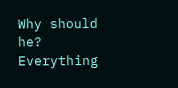Why should he? Everything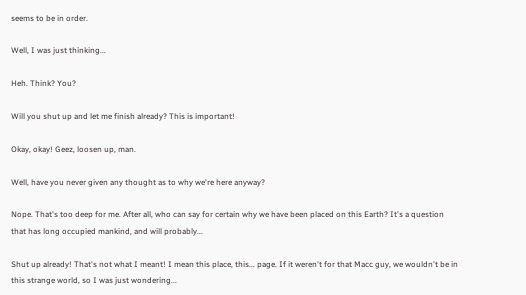seems to be in order.

Well, I was just thinking...

Heh. Think? You?

Will you shut up and let me finish already? This is important!

Okay, okay! Geez, loosen up, man.

Well, have you never given any thought as to why we're here anyway?

Nope. That's too deep for me. After all, who can say for certain why we have been placed on this Earth? It's a question that has long occupied mankind, and will probably...

Shut up already! That's not what I meant! I mean this place, this... page. If it weren't for that Macc guy, we wouldn't be in this strange world, so I was just wondering...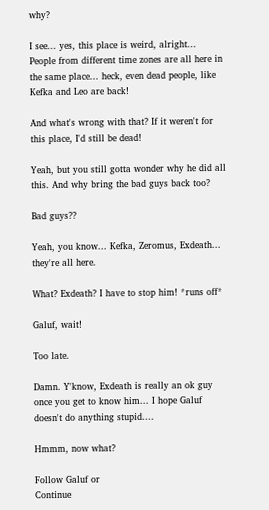why?

I see... yes, this place is weird, alright... People from different time zones are all here in the same place... heck, even dead people, like Kefka and Leo are back!

And what's wrong with that? If it weren't for this place, I'd still be dead!

Yeah, but you still gotta wonder why he did all this. And why bring the bad guys back too?

Bad guys??

Yeah, you know... Kefka, Zeromus, Exdeath... they're all here.

What? Exdeath? I have to stop him! *runs off*

Galuf, wait!

Too late.

Damn. Y'know, Exdeath is really an ok guy once you get to know him... I hope Galuf doesn't do anything stupid....

Hmmm, now what?

Follow Galuf or
Continue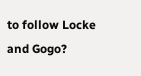to follow Locke and Gogo?